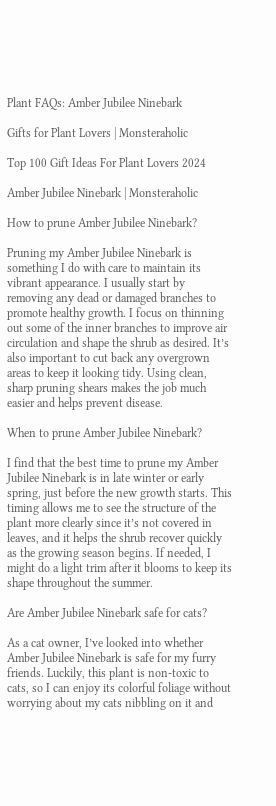Plant FAQs: Amber Jubilee Ninebark

Gifts for Plant Lovers | Monsteraholic

Top 100 Gift Ideas For Plant Lovers 2024

Amber Jubilee Ninebark | Monsteraholic

How to prune Amber Jubilee Ninebark?

Pruning my Amber Jubilee Ninebark is something I do with care to maintain its vibrant appearance. I usually start by removing any dead or damaged branches to promote healthy growth. I focus on thinning out some of the inner branches to improve air circulation and shape the shrub as desired. It’s also important to cut back any overgrown areas to keep it looking tidy. Using clean, sharp pruning shears makes the job much easier and helps prevent disease.

When to prune Amber Jubilee Ninebark?

I find that the best time to prune my Amber Jubilee Ninebark is in late winter or early spring, just before the new growth starts. This timing allows me to see the structure of the plant more clearly since it’s not covered in leaves, and it helps the shrub recover quickly as the growing season begins. If needed, I might do a light trim after it blooms to keep its shape throughout the summer.

Are Amber Jubilee Ninebark safe for cats?

As a cat owner, I’ve looked into whether Amber Jubilee Ninebark is safe for my furry friends. Luckily, this plant is non-toxic to cats, so I can enjoy its colorful foliage without worrying about my cats nibbling on it and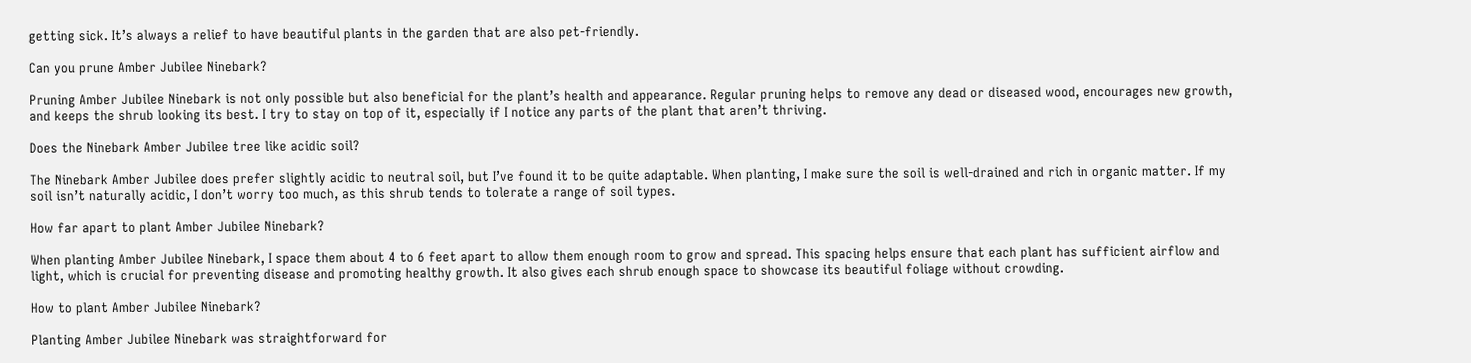getting sick. It’s always a relief to have beautiful plants in the garden that are also pet-friendly.

Can you prune Amber Jubilee Ninebark?

Pruning Amber Jubilee Ninebark is not only possible but also beneficial for the plant’s health and appearance. Regular pruning helps to remove any dead or diseased wood, encourages new growth, and keeps the shrub looking its best. I try to stay on top of it, especially if I notice any parts of the plant that aren’t thriving.

Does the Ninebark Amber Jubilee tree like acidic soil?

The Ninebark Amber Jubilee does prefer slightly acidic to neutral soil, but I’ve found it to be quite adaptable. When planting, I make sure the soil is well-drained and rich in organic matter. If my soil isn’t naturally acidic, I don’t worry too much, as this shrub tends to tolerate a range of soil types.

How far apart to plant Amber Jubilee Ninebark?

When planting Amber Jubilee Ninebark, I space them about 4 to 6 feet apart to allow them enough room to grow and spread. This spacing helps ensure that each plant has sufficient airflow and light, which is crucial for preventing disease and promoting healthy growth. It also gives each shrub enough space to showcase its beautiful foliage without crowding.

How to plant Amber Jubilee Ninebark?

Planting Amber Jubilee Ninebark was straightforward for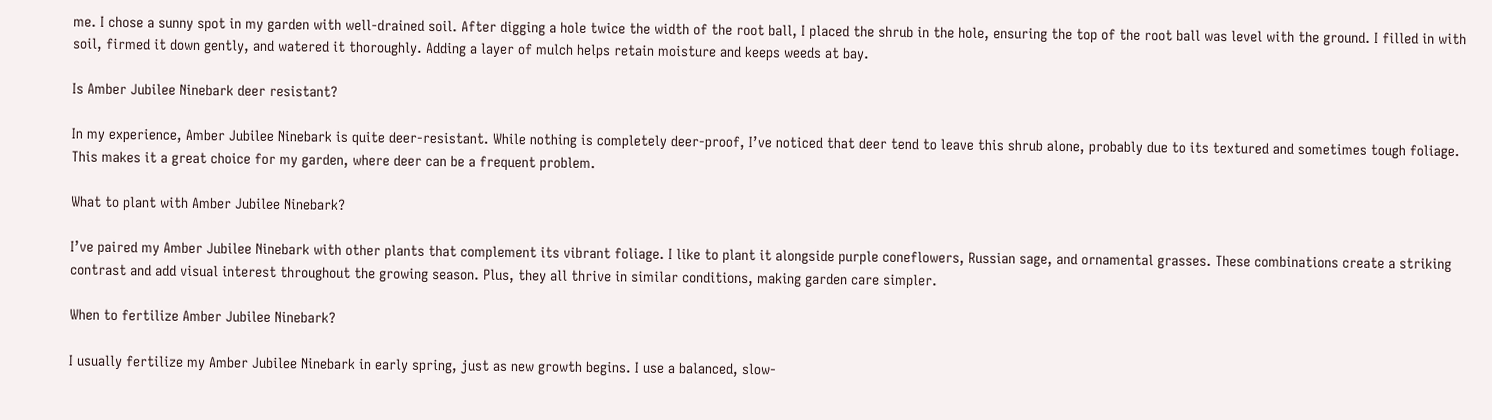me. I chose a sunny spot in my garden with well-drained soil. After digging a hole twice the width of the root ball, I placed the shrub in the hole, ensuring the top of the root ball was level with the ground. I filled in with soil, firmed it down gently, and watered it thoroughly. Adding a layer of mulch helps retain moisture and keeps weeds at bay.

Is Amber Jubilee Ninebark deer resistant?

In my experience, Amber Jubilee Ninebark is quite deer-resistant. While nothing is completely deer-proof, I’ve noticed that deer tend to leave this shrub alone, probably due to its textured and sometimes tough foliage. This makes it a great choice for my garden, where deer can be a frequent problem.

What to plant with Amber Jubilee Ninebark?

I’ve paired my Amber Jubilee Ninebark with other plants that complement its vibrant foliage. I like to plant it alongside purple coneflowers, Russian sage, and ornamental grasses. These combinations create a striking contrast and add visual interest throughout the growing season. Plus, they all thrive in similar conditions, making garden care simpler.

When to fertilize Amber Jubilee Ninebark?

I usually fertilize my Amber Jubilee Ninebark in early spring, just as new growth begins. I use a balanced, slow-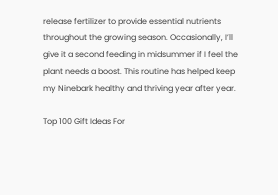release fertilizer to provide essential nutrients throughout the growing season. Occasionally, I’ll give it a second feeding in midsummer if I feel the plant needs a boost. This routine has helped keep my Ninebark healthy and thriving year after year.

Top 100 Gift Ideas For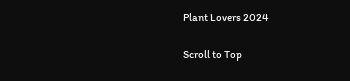Plant Lovers 2024

Scroll to Top